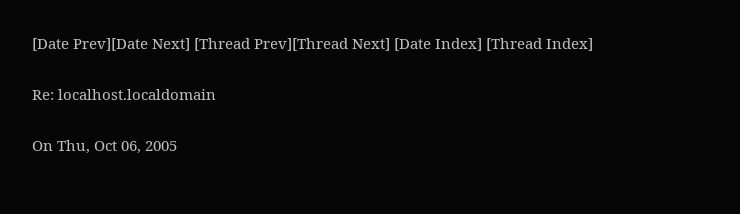[Date Prev][Date Next] [Thread Prev][Thread Next] [Date Index] [Thread Index]

Re: localhost.localdomain

On Thu, Oct 06, 2005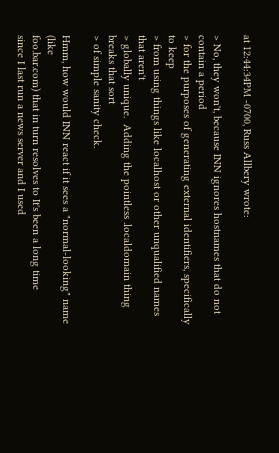at 12:44:34PM -0700, Russ Allbery wrote:

> No, they won't, because INN ignores hostnames that do not contain a period
> for the purposes of generating external identifiers, specifically to keep
> from using things like localhost or other unqualified names that aren't
> globally unique.  Adding the pointless .localdomain thing breaks that sort
> of simple sanity check.

Hmm, how would INN react if it sees a "normal-looking" name (like
foo.bar.com) that in turn resolves to It's been a long time
since I last run a news server and I used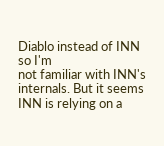Diablo instead of INN so I'm
not familiar with INN's internals. But it seems INN is relying on a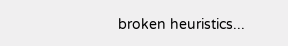broken heuristics...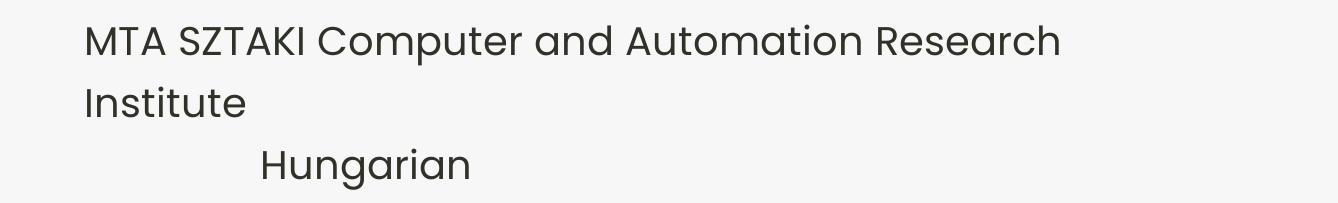MTA SZTAKI Computer and Automation Research Institute
                Hungarian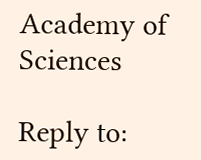Academy of Sciences

Reply to: